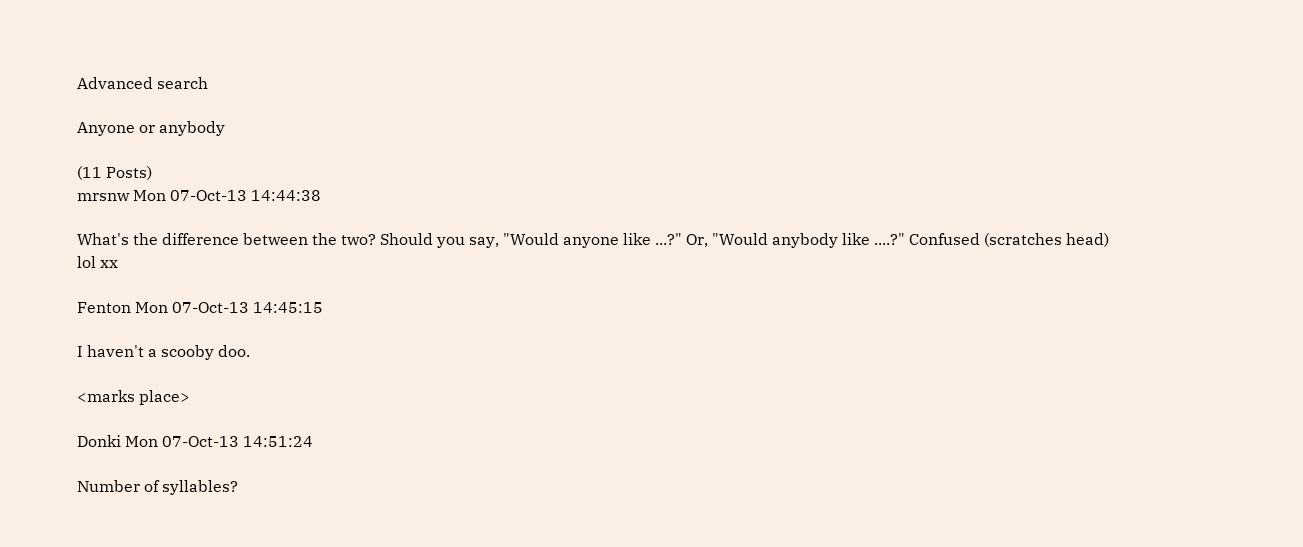Advanced search

Anyone or anybody

(11 Posts)
mrsnw Mon 07-Oct-13 14:44:38

What's the difference between the two? Should you say, "Would anyone like ...?" Or, "Would anybody like ....?" Confused (scratches head) lol xx

Fenton Mon 07-Oct-13 14:45:15

I haven't a scooby doo.

<marks place>

Donki Mon 07-Oct-13 14:51:24

Number of syllables?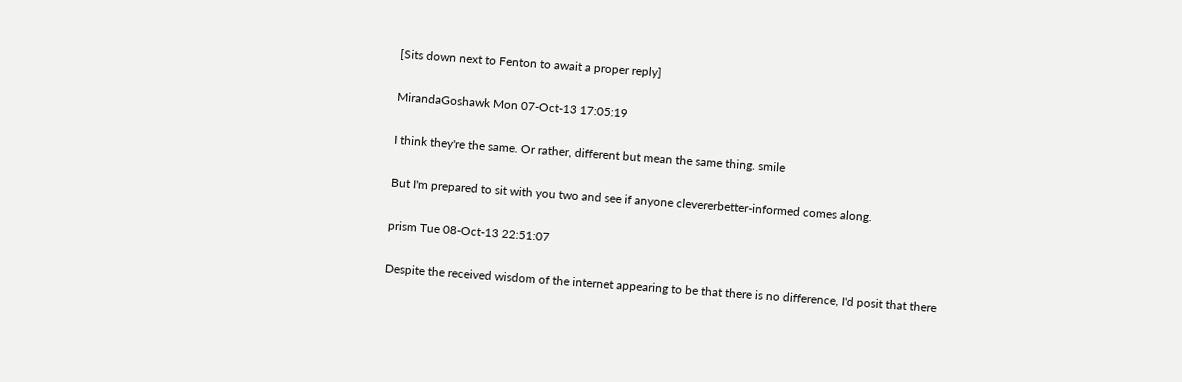[Sits down next to Fenton to await a proper reply]

MirandaGoshawk Mon 07-Oct-13 17:05:19

I think they're the same. Or rather, different but mean the same thing. smile

But I'm prepared to sit with you two and see if anyone clevererbetter-informed comes along.

prism Tue 08-Oct-13 22:51:07

Despite the received wisdom of the internet appearing to be that there is no difference, I'd posit that there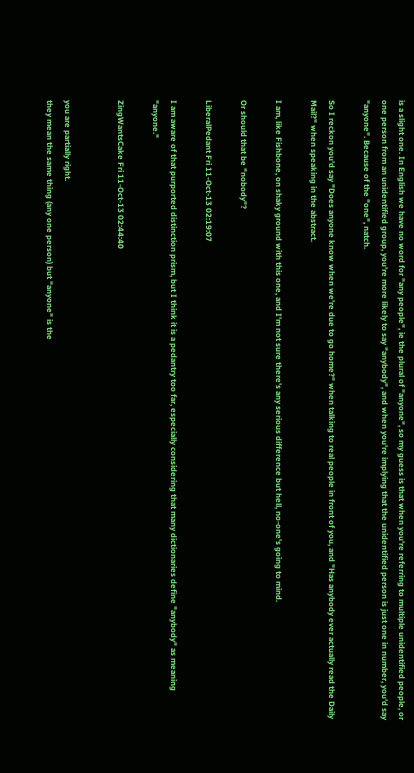is a slight one. In English we have no word for "any people", ie the plural of "anyone", so my guess is that when you're referring to multiple unidentified people, or one person from an unidentified group, you're more likely to say "anybody", and when you're implying that the unidentified person is just one in number, you'd say "anyone". Because of the "one", natch.

So I reckon you'd say "Does anyone know when we're due to go home?" when talking to real people in front of you, and "Has anybody ever actually read the Daily Mail?" when speaking in the abstract.

I am, like Fishbone, on shaky ground with this one, and I'm not sure there's any serious difference but hell, no-one's going to mind.

Or should that be "nobody"?

LiberalPedant Fri 11-Oct-13 02:19:07

I am aware of that purported distinction prism, but I think it is a pedantry too far, especially considering that many dictionaries define "anybody" as meaning "anyone."

ZingWantsCake Fri 11-Oct-13 02:44:40


you are partially right.
they mean the same thing (any one person) but "anyone" is the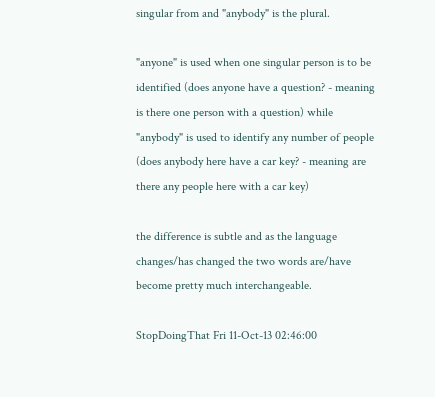singular from and "anybody" is the plural.

"anyone" is used when one singular person is to be identified (does anyone have a question? - meaning is there one person with a question) while "anybody" is used to identify any number of people (does anybody here have a car key? - meaning are there any people here with a car key)

the difference is subtle and as the language changes/has changed the two words are/have become pretty much interchangeable.

StopDoingThat Fri 11-Oct-13 02:46:00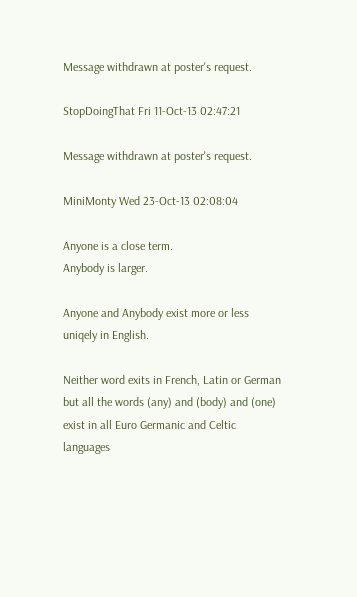Message withdrawn at poster's request.

StopDoingThat Fri 11-Oct-13 02:47:21

Message withdrawn at poster's request.

MiniMonty Wed 23-Oct-13 02:08:04

Anyone is a close term.
Anybody is larger.

Anyone and Anybody exist more or less uniqely in English.

Neither word exits in French, Latin or German but all the words (any) and (body) and (one) exist in all Euro Germanic and Celtic languages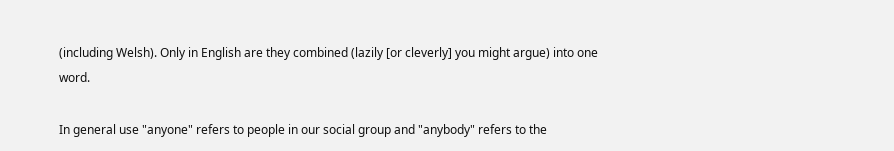(including Welsh). Only in English are they combined (lazily [or cleverly] you might argue) into one word.

In general use "anyone" refers to people in our social group and "anybody" refers to the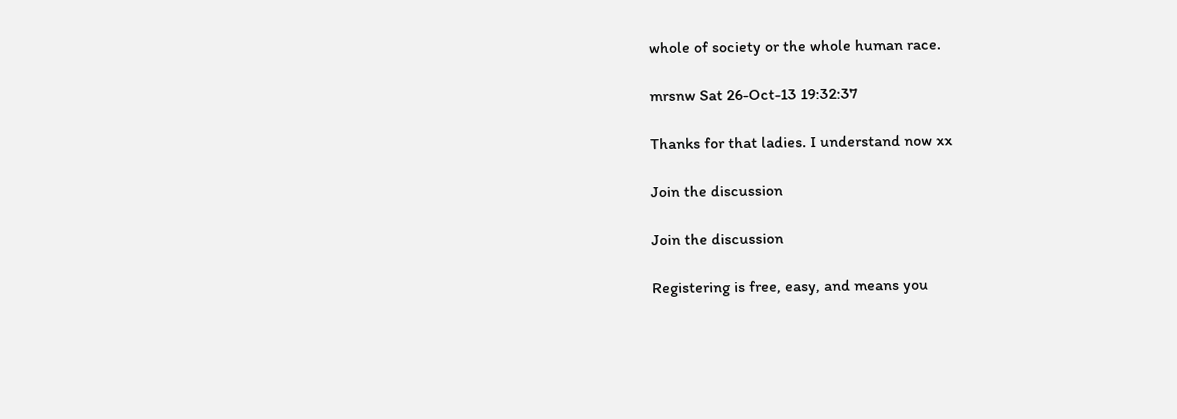whole of society or the whole human race.

mrsnw Sat 26-Oct-13 19:32:37

Thanks for that ladies. I understand now xx

Join the discussion

Join the discussion

Registering is free, easy, and means you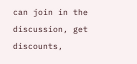can join in the discussion, get discounts,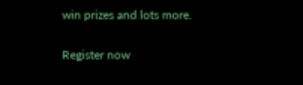win prizes and lots more.

Register now